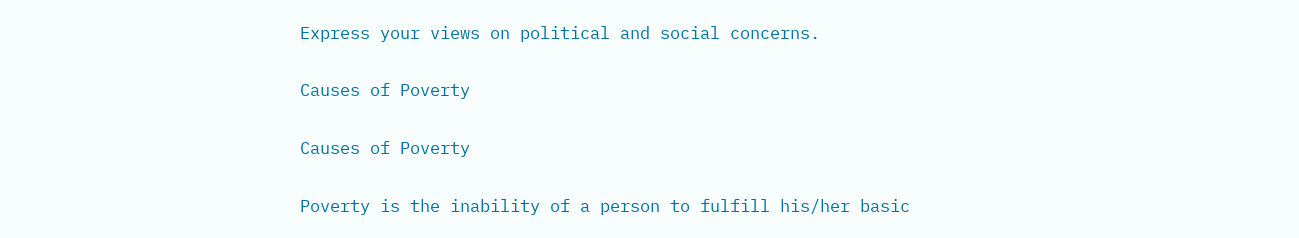Express your views on political and social concerns.

Causes of Poverty

Causes of Poverty

Poverty is the inability of a person to fulfill his/her basic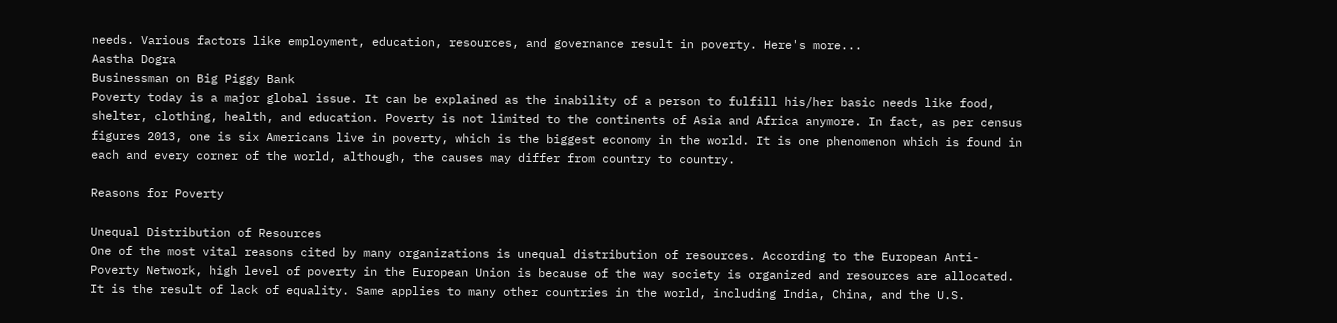needs. Various factors like employment, education, resources, and governance result in poverty. Here's more...
Aastha Dogra
Businessman on Big Piggy Bank
Poverty today is a major global issue. It can be explained as the inability of a person to fulfill his/her basic needs like food, shelter, clothing, health, and education. Poverty is not limited to the continents of Asia and Africa anymore. In fact, as per census figures 2013, one is six Americans live in poverty, which is the biggest economy in the world. It is one phenomenon which is found in each and every corner of the world, although, the causes may differ from country to country.

Reasons for Poverty

Unequal Distribution of Resources
One of the most vital reasons cited by many organizations is unequal distribution of resources. According to the European Anti-Poverty Network, high level of poverty in the European Union is because of the way society is organized and resources are allocated. It is the result of lack of equality. Same applies to many other countries in the world, including India, China, and the U.S.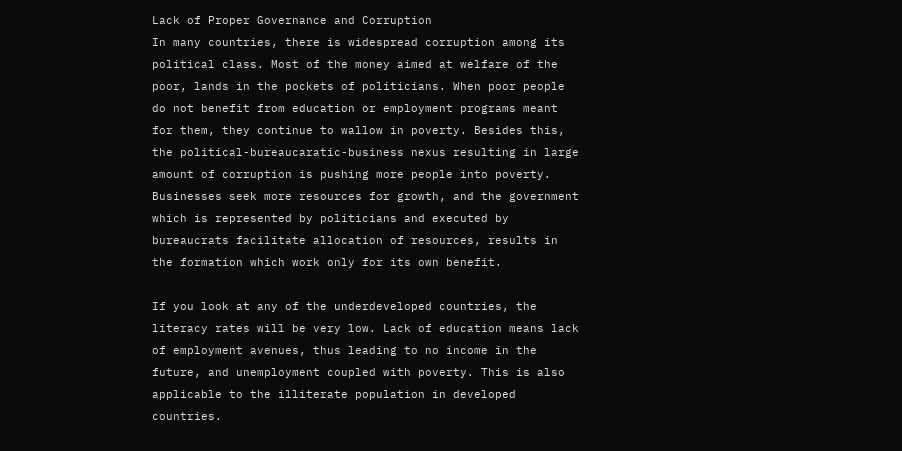Lack of Proper Governance and Corruption
In many countries, there is widespread corruption among its political class. Most of the money aimed at welfare of the poor, lands in the pockets of politicians. When poor people do not benefit from education or employment programs meant for them, they continue to wallow in poverty. Besides this, the political-bureaucaratic-business nexus resulting in large amount of corruption is pushing more people into poverty. Businesses seek more resources for growth, and the government which is represented by politicians and executed by bureaucrats facilitate allocation of resources, results in the formation which work only for its own benefit.

If you look at any of the underdeveloped countries, the literacy rates will be very low. Lack of education means lack of employment avenues, thus leading to no income in the future, and unemployment coupled with poverty. This is also applicable to the illiterate population in developed countries.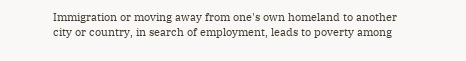Immigration or moving away from one's own homeland to another city or country, in search of employment, leads to poverty among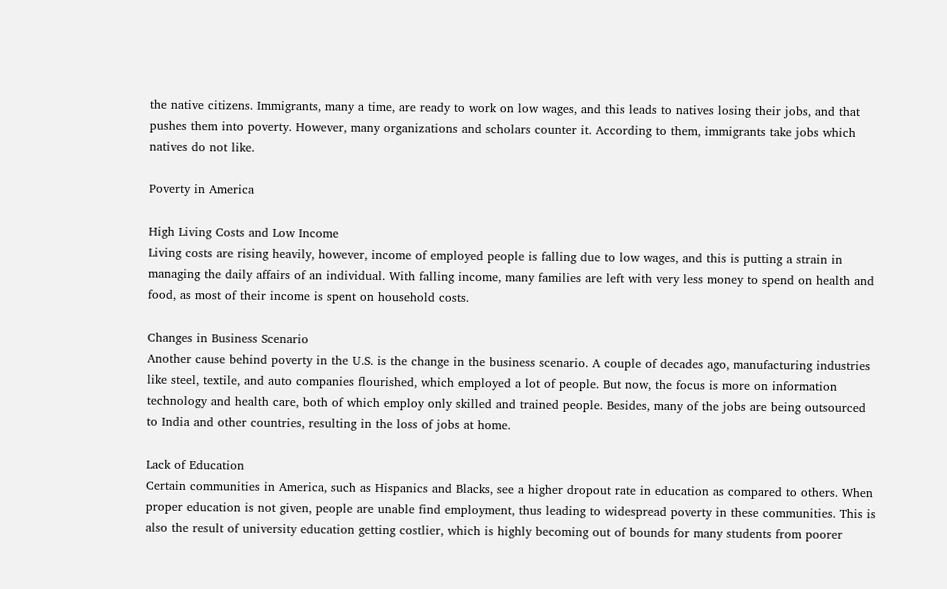the native citizens. Immigrants, many a time, are ready to work on low wages, and this leads to natives losing their jobs, and that pushes them into poverty. However, many organizations and scholars counter it. According to them, immigrants take jobs which natives do not like.

Poverty in America

High Living Costs and Low Income
Living costs are rising heavily, however, income of employed people is falling due to low wages, and this is putting a strain in managing the daily affairs of an individual. With falling income, many families are left with very less money to spend on health and food, as most of their income is spent on household costs.

Changes in Business Scenario
Another cause behind poverty in the U.S. is the change in the business scenario. A couple of decades ago, manufacturing industries like steel, textile, and auto companies flourished, which employed a lot of people. But now, the focus is more on information technology and health care, both of which employ only skilled and trained people. Besides, many of the jobs are being outsourced to India and other countries, resulting in the loss of jobs at home.

Lack of Education
Certain communities in America, such as Hispanics and Blacks, see a higher dropout rate in education as compared to others. When proper education is not given, people are unable find employment, thus leading to widespread poverty in these communities. This is also the result of university education getting costlier, which is highly becoming out of bounds for many students from poorer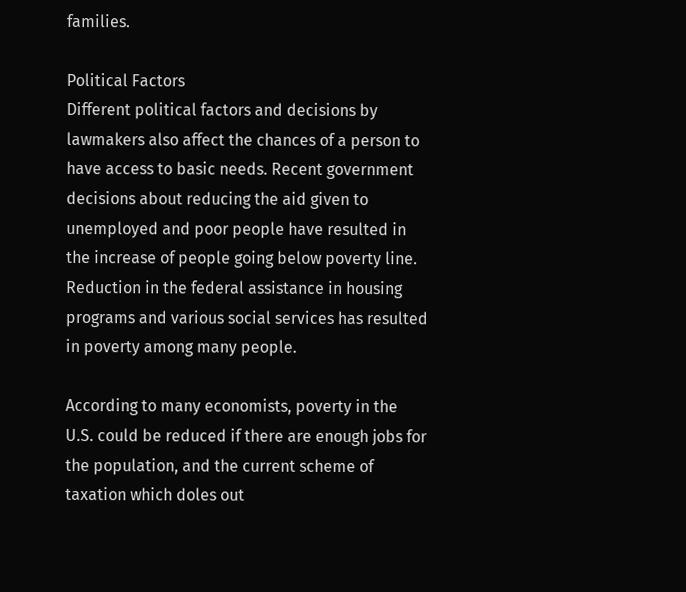families.

Political Factors
Different political factors and decisions by lawmakers also affect the chances of a person to have access to basic needs. Recent government decisions about reducing the aid given to unemployed and poor people have resulted in the increase of people going below poverty line. Reduction in the federal assistance in housing programs and various social services has resulted in poverty among many people.

According to many economists, poverty in the U.S. could be reduced if there are enough jobs for the population, and the current scheme of taxation which doles out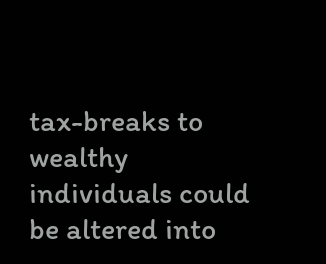tax-breaks to wealthy individuals could be altered into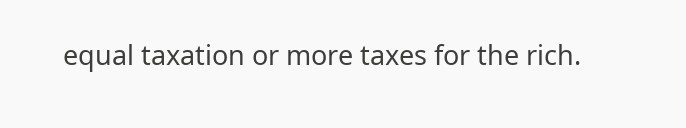equal taxation or more taxes for the rich.